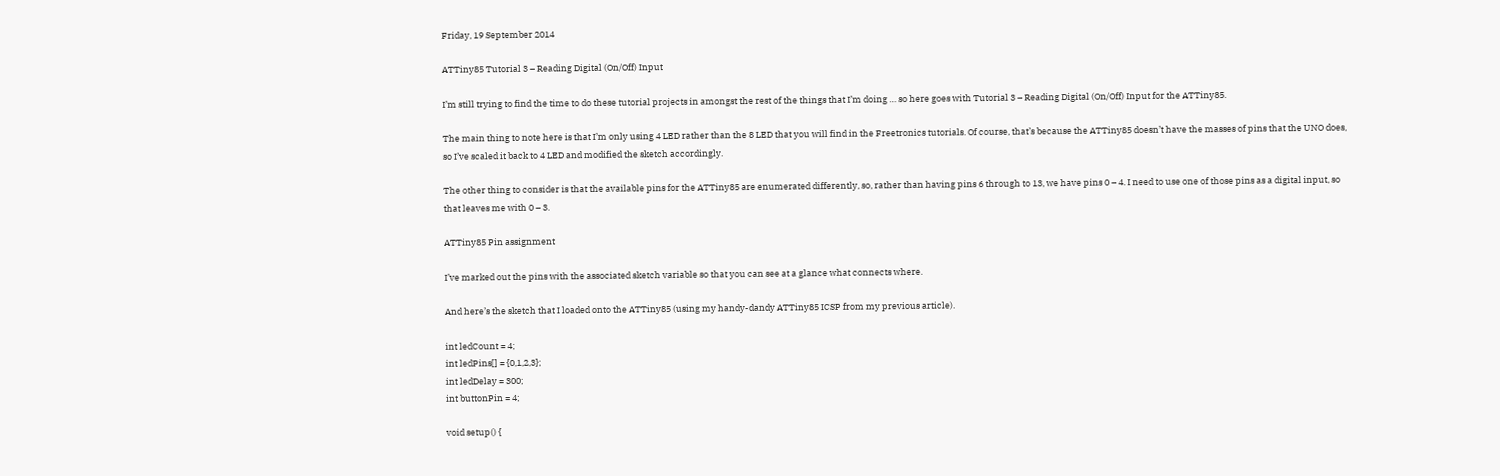Friday, 19 September 2014

ATTiny85 Tutorial 3 – Reading Digital (On/Off) Input

I’m still trying to find the time to do these tutorial projects in amongst the rest of the things that I’m doing … so here goes with Tutorial 3 – Reading Digital (On/Off) Input for the ATTiny85.

The main thing to note here is that I’m only using 4 LED rather than the 8 LED that you will find in the Freetronics tutorials. Of course, that’s because the ATTiny85 doesn’t have the masses of pins that the UNO does, so I’ve scaled it back to 4 LED and modified the sketch accordingly.

The other thing to consider is that the available pins for the ATTiny85 are enumerated differently, so, rather than having pins 6 through to 13, we have pins 0 – 4. I need to use one of those pins as a digital input, so that leaves me with 0 – 3.

ATTiny85 Pin assignment

I’ve marked out the pins with the associated sketch variable so that you can see at a glance what connects where.

And here’s the sketch that I loaded onto the ATTiny85 (using my handy-dandy ATTiny85 ICSP from my previous article).

int ledCount = 4;
int ledPins[] = {0,1,2,3};
int ledDelay = 300;
int buttonPin = 4;

void setup() {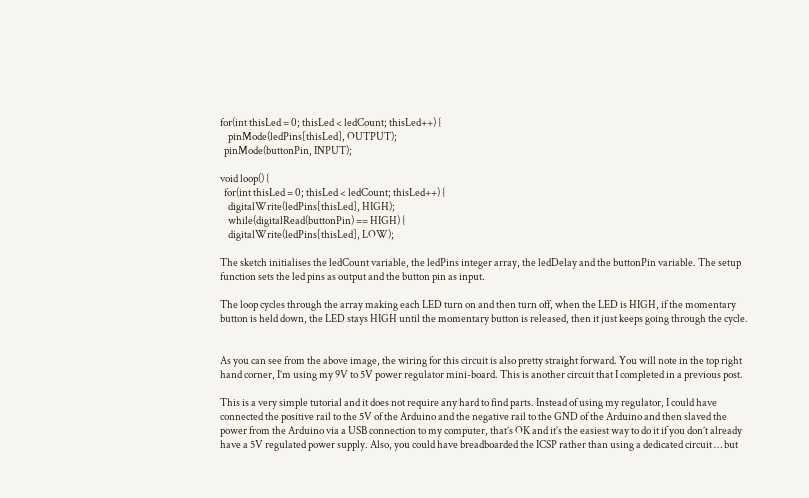for(int thisLed = 0; thisLed < ledCount; thisLed++) {
    pinMode(ledPins[thisLed], OUTPUT);
  pinMode(buttonPin, INPUT);

void loop() {
  for(int thisLed = 0; thisLed < ledCount; thisLed++) {
    digitalWrite(ledPins[thisLed], HIGH);
    while(digitalRead(buttonPin) == HIGH) {
    digitalWrite(ledPins[thisLed], LOW);

The sketch initialises the ledCount variable, the ledPins integer array, the ledDelay and the buttonPin variable. The setup function sets the led pins as output and the button pin as input.

The loop cycles through the array making each LED turn on and then turn off, when the LED is HIGH, if the momentary button is held down, the LED stays HIGH until the momentary button is released, then it just keeps going through the cycle.


As you can see from the above image, the wiring for this circuit is also pretty straight forward. You will note in the top right hand corner, I’m using my 9V to 5V power regulator mini-board. This is another circuit that I completed in a previous post.

This is a very simple tutorial and it does not require any hard to find parts. Instead of using my regulator, I could have connected the positive rail to the 5V of the Arduino and the negative rail to the GND of the Arduino and then slaved the power from the Arduino via a USB connection to my computer, that’s OK and it’s the easiest way to do it if you don’t already have a 5V regulated power supply. Also, you could have breadboarded the ICSP rather than using a dedicated circuit … but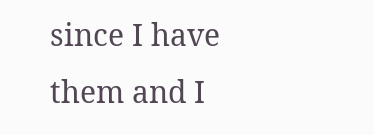since I have them and I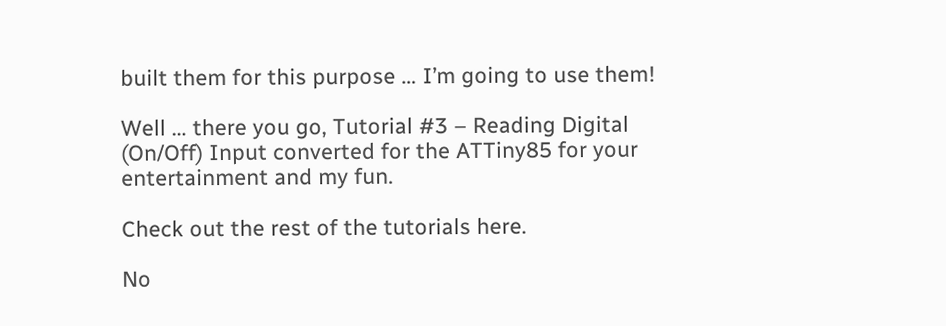built them for this purpose … I’m going to use them!

Well … there you go, Tutorial #3 – Reading Digital (On/Off) Input converted for the ATTiny85 for your entertainment and my fun.

Check out the rest of the tutorials here.

No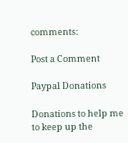comments:

Post a Comment

Paypal Donations

Donations to help me to keep up the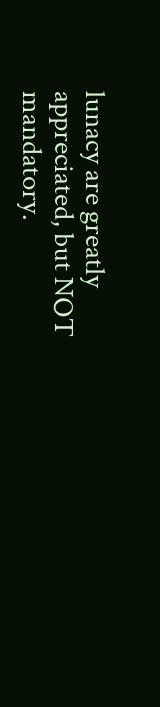lunacy are greatly appreciated, but NOT mandatory.